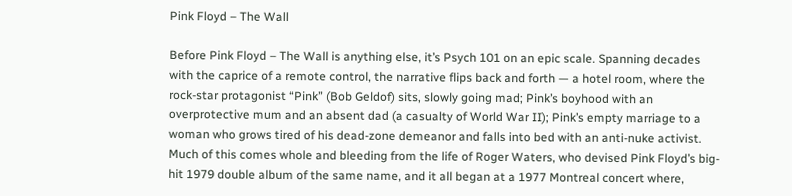Pink Floyd – The Wall

Before Pink Floyd – The Wall is anything else, it’s Psych 101 on an epic scale. Spanning decades with the caprice of a remote control, the narrative flips back and forth — a hotel room, where the rock-star protagonist “Pink” (Bob Geldof) sits, slowly going mad; Pink’s boyhood with an overprotective mum and an absent dad (a casualty of World War II); Pink’s empty marriage to a woman who grows tired of his dead-zone demeanor and falls into bed with an anti-nuke activist. Much of this comes whole and bleeding from the life of Roger Waters, who devised Pink Floyd’s big-hit 1979 double album of the same name, and it all began at a 1977 Montreal concert where,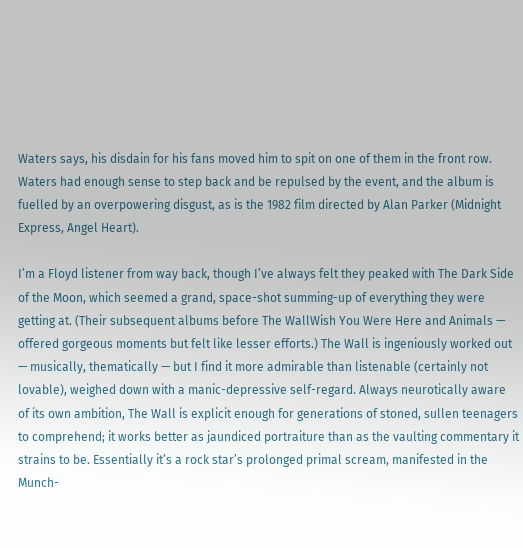Waters says, his disdain for his fans moved him to spit on one of them in the front row. Waters had enough sense to step back and be repulsed by the event, and the album is fuelled by an overpowering disgust, as is the 1982 film directed by Alan Parker (Midnight Express, Angel Heart).

I’m a Floyd listener from way back, though I’ve always felt they peaked with The Dark Side of the Moon, which seemed a grand, space-shot summing-up of everything they were getting at. (Their subsequent albums before The WallWish You Were Here and Animals — offered gorgeous moments but felt like lesser efforts.) The Wall is ingeniously worked out — musically, thematically — but I find it more admirable than listenable (certainly not lovable), weighed down with a manic-depressive self-regard. Always neurotically aware of its own ambition, The Wall is explicit enough for generations of stoned, sullen teenagers to comprehend; it works better as jaundiced portraiture than as the vaulting commentary it strains to be. Essentially it’s a rock star’s prolonged primal scream, manifested in the Munch-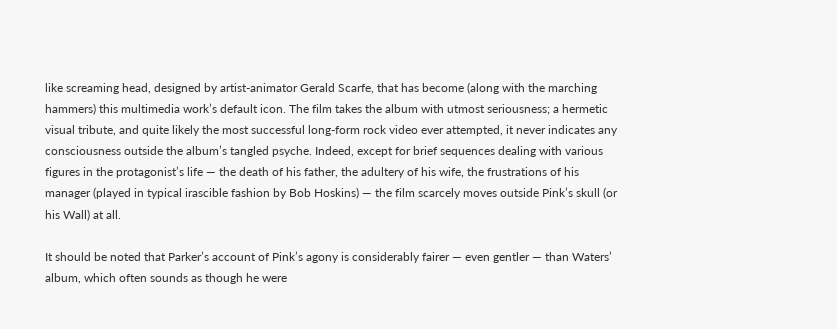like screaming head, designed by artist-animator Gerald Scarfe, that has become (along with the marching hammers) this multimedia work’s default icon. The film takes the album with utmost seriousness; a hermetic visual tribute, and quite likely the most successful long-form rock video ever attempted, it never indicates any consciousness outside the album’s tangled psyche. Indeed, except for brief sequences dealing with various figures in the protagonist’s life — the death of his father, the adultery of his wife, the frustrations of his manager (played in typical irascible fashion by Bob Hoskins) — the film scarcely moves outside Pink’s skull (or his Wall) at all.

It should be noted that Parker’s account of Pink’s agony is considerably fairer — even gentler — than Waters’ album, which often sounds as though he were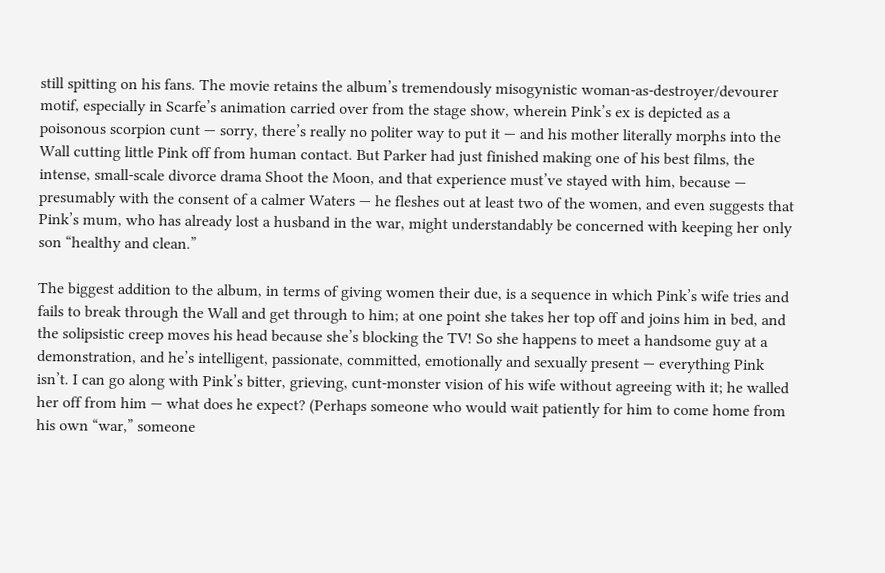still spitting on his fans. The movie retains the album’s tremendously misogynistic woman-as-destroyer/devourer motif, especially in Scarfe’s animation carried over from the stage show, wherein Pink’s ex is depicted as a poisonous scorpion cunt — sorry, there’s really no politer way to put it — and his mother literally morphs into the Wall cutting little Pink off from human contact. But Parker had just finished making one of his best films, the intense, small-scale divorce drama Shoot the Moon, and that experience must’ve stayed with him, because — presumably with the consent of a calmer Waters — he fleshes out at least two of the women, and even suggests that Pink’s mum, who has already lost a husband in the war, might understandably be concerned with keeping her only son “healthy and clean.”

The biggest addition to the album, in terms of giving women their due, is a sequence in which Pink’s wife tries and fails to break through the Wall and get through to him; at one point she takes her top off and joins him in bed, and the solipsistic creep moves his head because she’s blocking the TV! So she happens to meet a handsome guy at a demonstration, and he’s intelligent, passionate, committed, emotionally and sexually present — everything Pink isn’t. I can go along with Pink’s bitter, grieving, cunt-monster vision of his wife without agreeing with it; he walled her off from him — what does he expect? (Perhaps someone who would wait patiently for him to come home from his own “war,” someone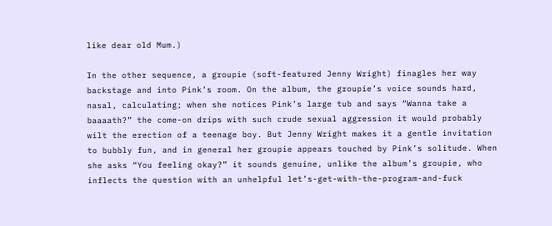like dear old Mum.)

In the other sequence, a groupie (soft-featured Jenny Wright) finagles her way backstage and into Pink’s room. On the album, the groupie’s voice sounds hard, nasal, calculating; when she notices Pink’s large tub and says “Wanna take a baaaath?” the come-on drips with such crude sexual aggression it would probably wilt the erection of a teenage boy. But Jenny Wright makes it a gentle invitation to bubbly fun, and in general her groupie appears touched by Pink’s solitude. When she asks “You feeling okay?” it sounds genuine, unlike the album’s groupie, who inflects the question with an unhelpful let’s-get-with-the-program-and-fuck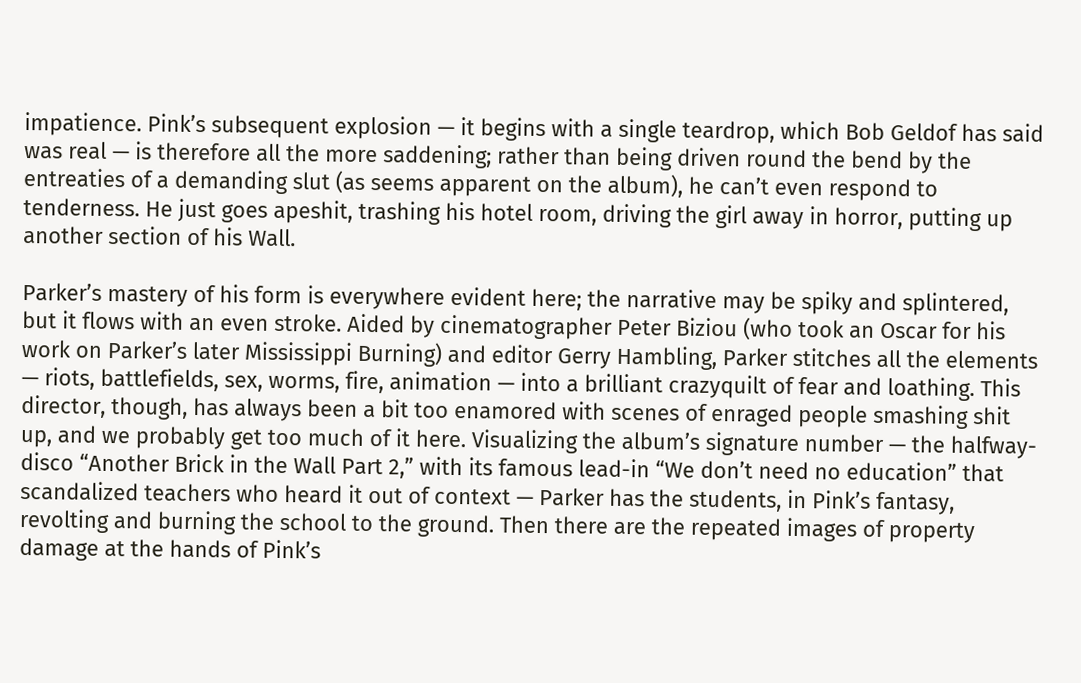impatience. Pink’s subsequent explosion — it begins with a single teardrop, which Bob Geldof has said was real — is therefore all the more saddening; rather than being driven round the bend by the entreaties of a demanding slut (as seems apparent on the album), he can’t even respond to tenderness. He just goes apeshit, trashing his hotel room, driving the girl away in horror, putting up another section of his Wall.

Parker’s mastery of his form is everywhere evident here; the narrative may be spiky and splintered, but it flows with an even stroke. Aided by cinematographer Peter Biziou (who took an Oscar for his work on Parker’s later Mississippi Burning) and editor Gerry Hambling, Parker stitches all the elements — riots, battlefields, sex, worms, fire, animation — into a brilliant crazyquilt of fear and loathing. This director, though, has always been a bit too enamored with scenes of enraged people smashing shit up, and we probably get too much of it here. Visualizing the album’s signature number — the halfway-disco “Another Brick in the Wall Part 2,” with its famous lead-in “We don’t need no education” that scandalized teachers who heard it out of context — Parker has the students, in Pink’s fantasy, revolting and burning the school to the ground. Then there are the repeated images of property damage at the hands of Pink’s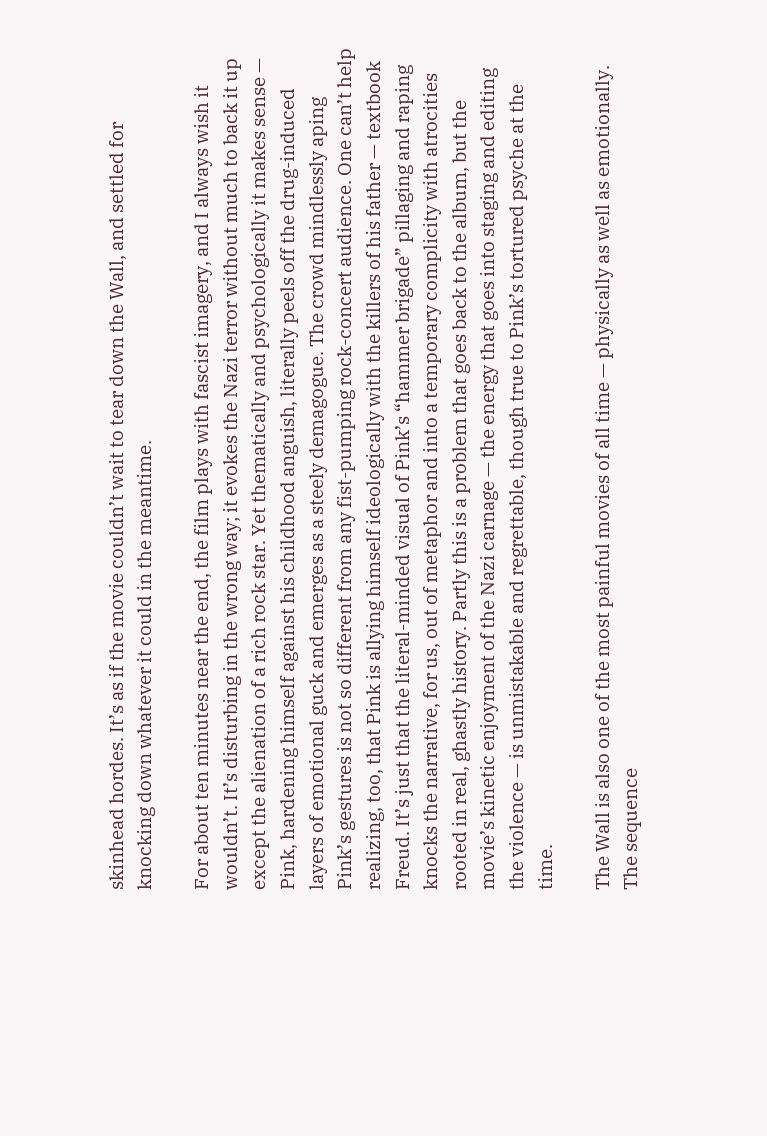skinhead hordes. It’s as if the movie couldn’t wait to tear down the Wall, and settled for knocking down whatever it could in the meantime.

For about ten minutes near the end, the film plays with fascist imagery, and I always wish it wouldn’t. It’s disturbing in the wrong way; it evokes the Nazi terror without much to back it up except the alienation of a rich rock star. Yet thematically and psychologically it makes sense — Pink, hardening himself against his childhood anguish, literally peels off the drug-induced layers of emotional guck and emerges as a steely demagogue. The crowd mindlessly aping Pink’s gestures is not so different from any fist-pumping rock-concert audience. One can’t help realizing, too, that Pink is allying himself ideologically with the killers of his father — textbook Freud. It’s just that the literal-minded visual of Pink’s “hammer brigade” pillaging and raping knocks the narrative, for us, out of metaphor and into a temporary complicity with atrocities rooted in real, ghastly history. Partly this is a problem that goes back to the album, but the movie’s kinetic enjoyment of the Nazi carnage — the energy that goes into staging and editing the violence — is unmistakable and regrettable, though true to Pink’s tortured psyche at the time.

The Wall is also one of the most painful movies of all time — physically as well as emotionally. The sequence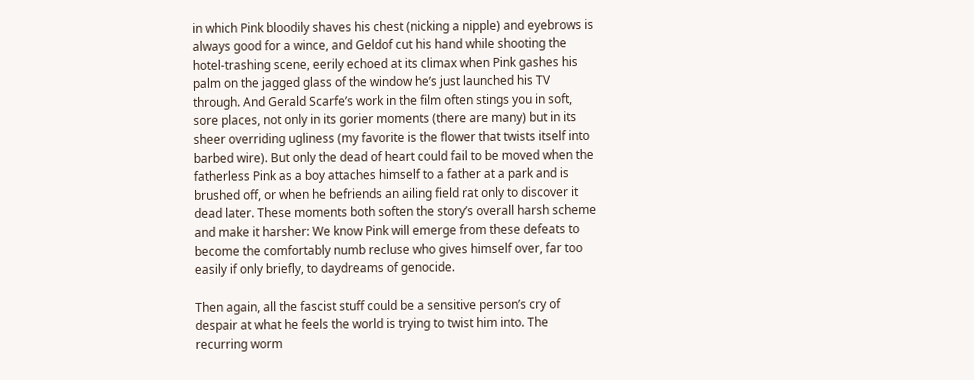in which Pink bloodily shaves his chest (nicking a nipple) and eyebrows is always good for a wince, and Geldof cut his hand while shooting the hotel-trashing scene, eerily echoed at its climax when Pink gashes his palm on the jagged glass of the window he’s just launched his TV through. And Gerald Scarfe’s work in the film often stings you in soft, sore places, not only in its gorier moments (there are many) but in its sheer overriding ugliness (my favorite is the flower that twists itself into barbed wire). But only the dead of heart could fail to be moved when the fatherless Pink as a boy attaches himself to a father at a park and is brushed off, or when he befriends an ailing field rat only to discover it dead later. These moments both soften the story’s overall harsh scheme and make it harsher: We know Pink will emerge from these defeats to become the comfortably numb recluse who gives himself over, far too easily if only briefly, to daydreams of genocide.

Then again, all the fascist stuff could be a sensitive person’s cry of despair at what he feels the world is trying to twist him into. The recurring worm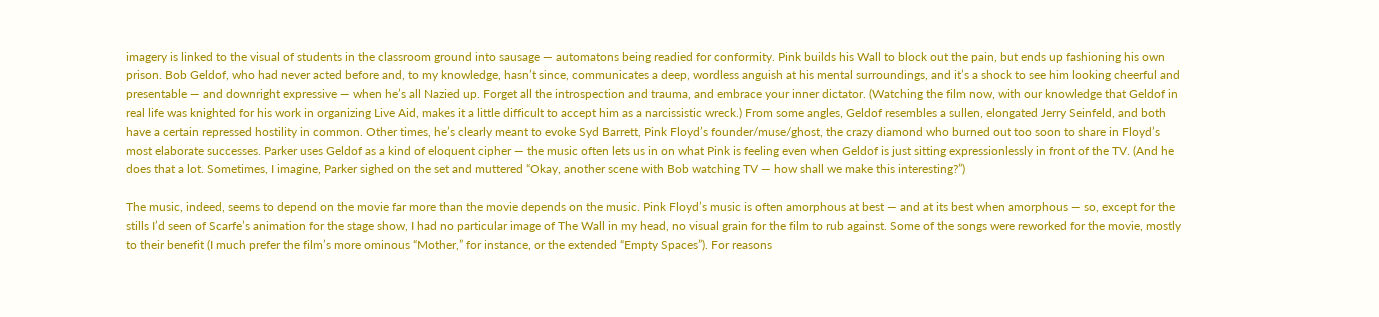imagery is linked to the visual of students in the classroom ground into sausage — automatons being readied for conformity. Pink builds his Wall to block out the pain, but ends up fashioning his own prison. Bob Geldof, who had never acted before and, to my knowledge, hasn’t since, communicates a deep, wordless anguish at his mental surroundings, and it’s a shock to see him looking cheerful and presentable — and downright expressive — when he’s all Nazied up. Forget all the introspection and trauma, and embrace your inner dictator. (Watching the film now, with our knowledge that Geldof in real life was knighted for his work in organizing Live Aid, makes it a little difficult to accept him as a narcissistic wreck.) From some angles, Geldof resembles a sullen, elongated Jerry Seinfeld, and both have a certain repressed hostility in common. Other times, he’s clearly meant to evoke Syd Barrett, Pink Floyd’s founder/muse/ghost, the crazy diamond who burned out too soon to share in Floyd’s most elaborate successes. Parker uses Geldof as a kind of eloquent cipher — the music often lets us in on what Pink is feeling even when Geldof is just sitting expressionlessly in front of the TV. (And he does that a lot. Sometimes, I imagine, Parker sighed on the set and muttered “Okay, another scene with Bob watching TV — how shall we make this interesting?”)

The music, indeed, seems to depend on the movie far more than the movie depends on the music. Pink Floyd’s music is often amorphous at best — and at its best when amorphous — so, except for the stills I’d seen of Scarfe’s animation for the stage show, I had no particular image of The Wall in my head, no visual grain for the film to rub against. Some of the songs were reworked for the movie, mostly to their benefit (I much prefer the film’s more ominous “Mother,” for instance, or the extended “Empty Spaces”). For reasons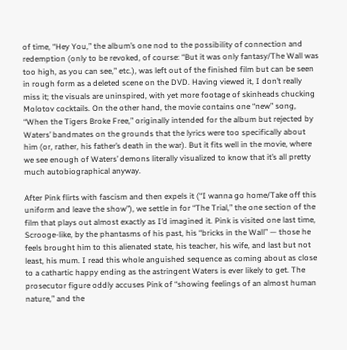of time, “Hey You,” the album’s one nod to the possibility of connection and redemption (only to be revoked, of course: “But it was only fantasy/The Wall was too high, as you can see,” etc.), was left out of the finished film but can be seen in rough form as a deleted scene on the DVD. Having viewed it, I don’t really miss it; the visuals are uninspired, with yet more footage of skinheads chucking Molotov cocktails. On the other hand, the movie contains one “new” song, “When the Tigers Broke Free,” originally intended for the album but rejected by Waters’ bandmates on the grounds that the lyrics were too specifically about him (or, rather, his father’s death in the war). But it fits well in the movie, where we see enough of Waters’ demons literally visualized to know that it’s all pretty much autobiographical anyway.

After Pink flirts with fascism and then expels it (“I wanna go home/Take off this uniform and leave the show”), we settle in for “The Trial,” the one section of the film that plays out almost exactly as I’d imagined it. Pink is visited one last time, Scrooge-like, by the phantasms of his past, his “bricks in the Wall” — those he feels brought him to this alienated state, his teacher, his wife, and last but not least, his mum. I read this whole anguished sequence as coming about as close to a cathartic happy ending as the astringent Waters is ever likely to get. The prosecutor figure oddly accuses Pink of “showing feelings of an almost human nature,” and the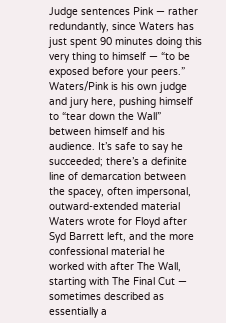Judge sentences Pink — rather redundantly, since Waters has just spent 90 minutes doing this very thing to himself — “to be exposed before your peers.” Waters/Pink is his own judge and jury here, pushing himself to “tear down the Wall” between himself and his audience. It’s safe to say he succeeded; there’s a definite line of demarcation between the spacey, often impersonal, outward-extended material Waters wrote for Floyd after Syd Barrett left, and the more confessional material he worked with after The Wall, starting with The Final Cut — sometimes described as essentially a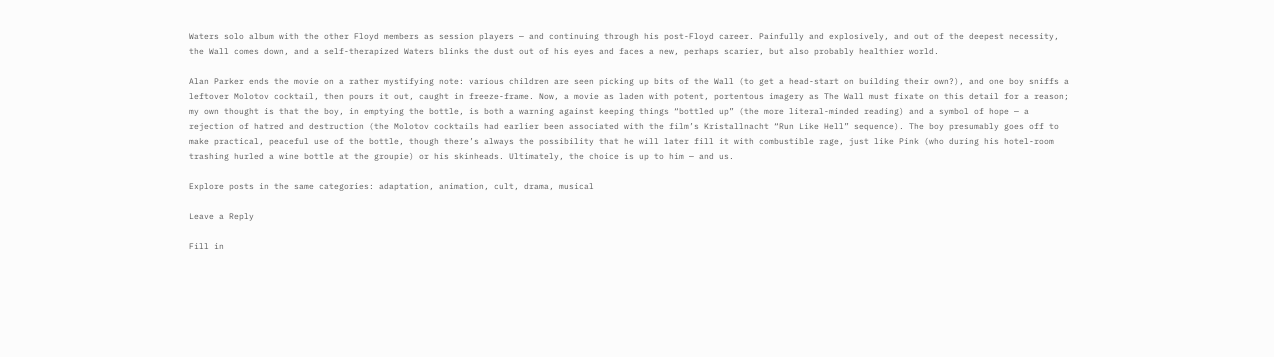Waters solo album with the other Floyd members as session players — and continuing through his post-Floyd career. Painfully and explosively, and out of the deepest necessity, the Wall comes down, and a self-therapized Waters blinks the dust out of his eyes and faces a new, perhaps scarier, but also probably healthier world.

Alan Parker ends the movie on a rather mystifying note: various children are seen picking up bits of the Wall (to get a head-start on building their own?), and one boy sniffs a leftover Molotov cocktail, then pours it out, caught in freeze-frame. Now, a movie as laden with potent, portentous imagery as The Wall must fixate on this detail for a reason; my own thought is that the boy, in emptying the bottle, is both a warning against keeping things “bottled up” (the more literal-minded reading) and a symbol of hope — a rejection of hatred and destruction (the Molotov cocktails had earlier been associated with the film’s Kristallnacht “Run Like Hell” sequence). The boy presumably goes off to make practical, peaceful use of the bottle, though there’s always the possibility that he will later fill it with combustible rage, just like Pink (who during his hotel-room trashing hurled a wine bottle at the groupie) or his skinheads. Ultimately, the choice is up to him — and us.

Explore posts in the same categories: adaptation, animation, cult, drama, musical

Leave a Reply

Fill in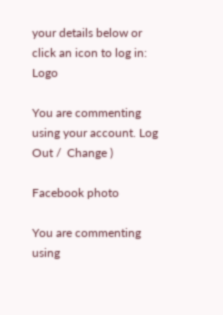your details below or click an icon to log in: Logo

You are commenting using your account. Log Out /  Change )

Facebook photo

You are commenting using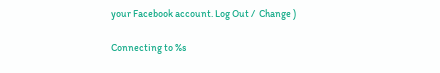your Facebook account. Log Out /  Change )

Connecting to %s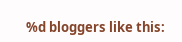%d bloggers like this: